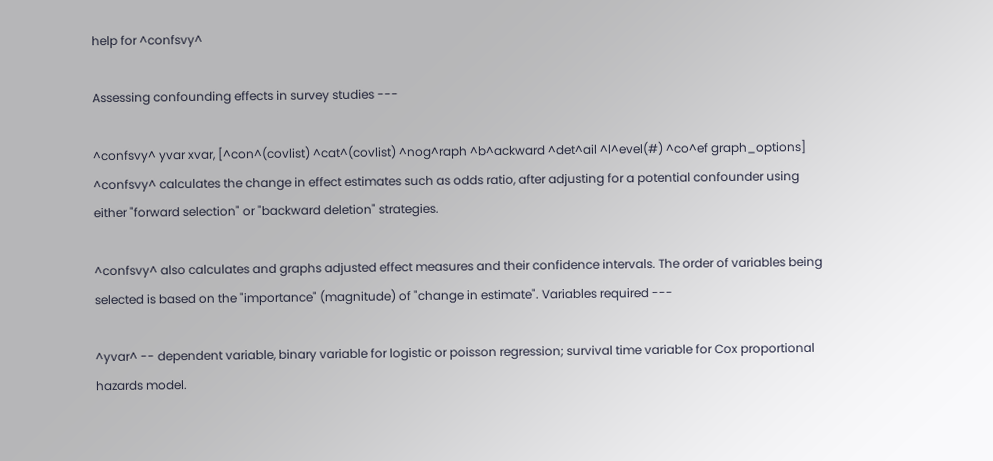help for ^confsvy^

Assessing confounding effects in survey studies ---

^confsvy^ yvar xvar, [^con^(covlist) ^cat^(covlist) ^nog^raph ^b^ackward ^det^ail ^l^evel(#) ^co^ef graph_options] ^confsvy^ calculates the change in effect estimates such as odds ratio, after adjusting for a potential confounder using either "forward selection" or "backward deletion" strategies.

^confsvy^ also calculates and graphs adjusted effect measures and their confidence intervals. The order of variables being selected is based on the "importance" (magnitude) of "change in estimate". Variables required ---

^yvar^ -- dependent variable, binary variable for logistic or poisson regression; survival time variable for Cox proportional hazards model.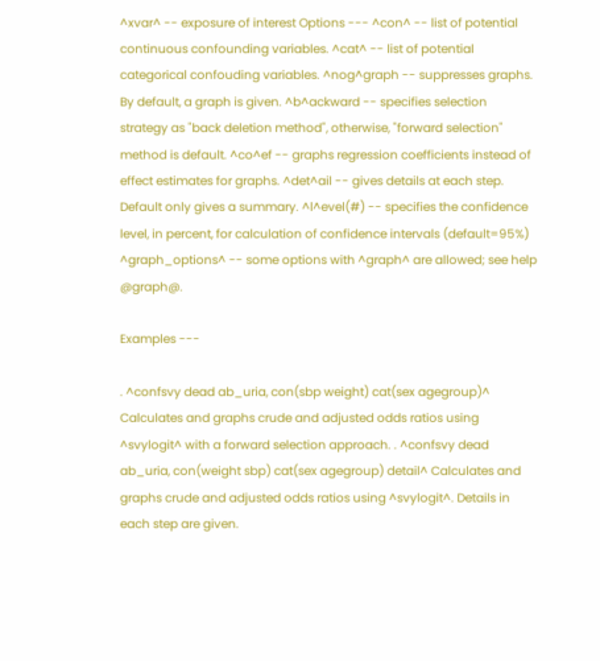^xvar^ -- exposure of interest Options --- ^con^ -- list of potential continuous confounding variables. ^cat^ -- list of potential categorical confouding variables. ^nog^graph -- suppresses graphs. By default, a graph is given. ^b^ackward -- specifies selection strategy as "back deletion method", otherwise, "forward selection" method is default. ^co^ef -- graphs regression coefficients instead of effect estimates for graphs. ^det^ail -- gives details at each step. Default only gives a summary. ^l^evel(#) -- specifies the confidence level, in percent, for calculation of confidence intervals (default=95%) ^graph_options^ -- some options with ^graph^ are allowed; see help @graph@.

Examples ---

. ^confsvy dead ab_uria, con(sbp weight) cat(sex agegroup)^ Calculates and graphs crude and adjusted odds ratios using ^svylogit^ with a forward selection approach. . ^confsvy dead ab_uria, con(weight sbp) cat(sex agegroup) detail^ Calculates and graphs crude and adjusted odds ratios using ^svylogit^. Details in each step are given.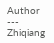Author --- Zhiqiang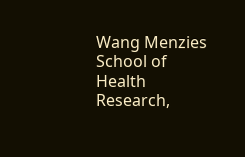Wang Menzies School of Health Research,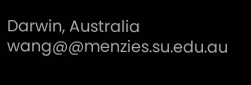Darwin, Australia wang@@menzies.su.edu.au